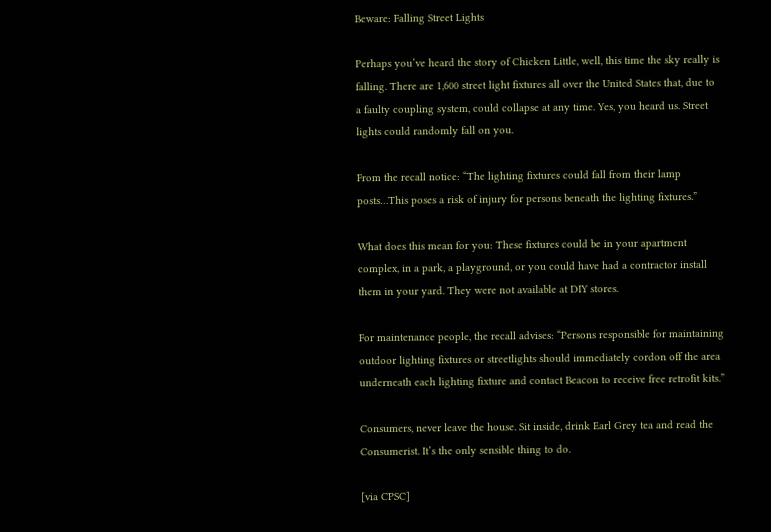Beware: Falling Street Lights

Perhaps you’ve heard the story of Chicken Little, well, this time the sky really is falling. There are 1,600 street light fixtures all over the United States that, due to a faulty coupling system, could collapse at any time. Yes, you heard us. Street lights could randomly fall on you.

From the recall notice: “The lighting fixtures could fall from their lamp posts…This poses a risk of injury for persons beneath the lighting fixtures.”

What does this mean for you: These fixtures could be in your apartment complex, in a park, a playground, or you could have had a contractor install them in your yard. They were not available at DIY stores.

For maintenance people, the recall advises: “Persons responsible for maintaining outdoor lighting fixtures or streetlights should immediately cordon off the area underneath each lighting fixture and contact Beacon to receive free retrofit kits.”

Consumers, never leave the house. Sit inside, drink Earl Grey tea and read the Consumerist. It’s the only sensible thing to do.

[via CPSC]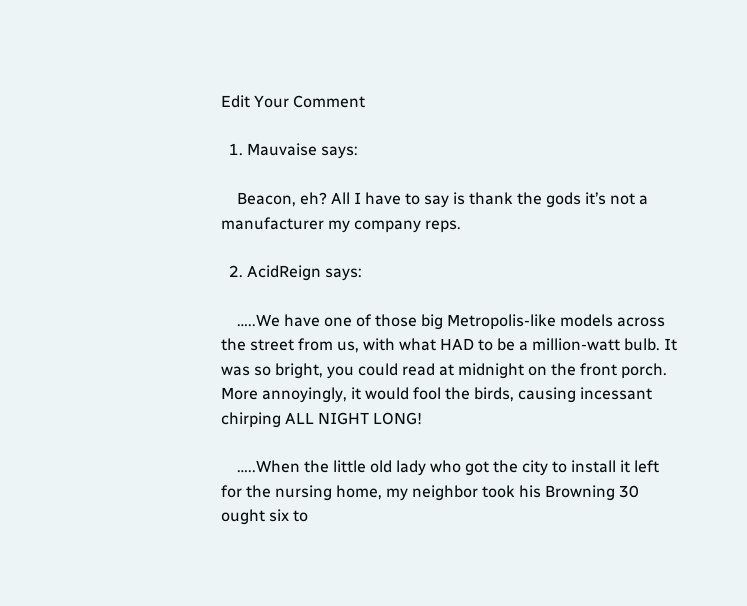Edit Your Comment

  1. Mauvaise says:

    Beacon, eh? All I have to say is thank the gods it’s not a manufacturer my company reps.

  2. AcidReign says:

    …..We have one of those big Metropolis-like models across the street from us, with what HAD to be a million-watt bulb. It was so bright, you could read at midnight on the front porch. More annoyingly, it would fool the birds, causing incessant chirping ALL NIGHT LONG!

    …..When the little old lady who got the city to install it left for the nursing home, my neighbor took his Browning 30 ought six to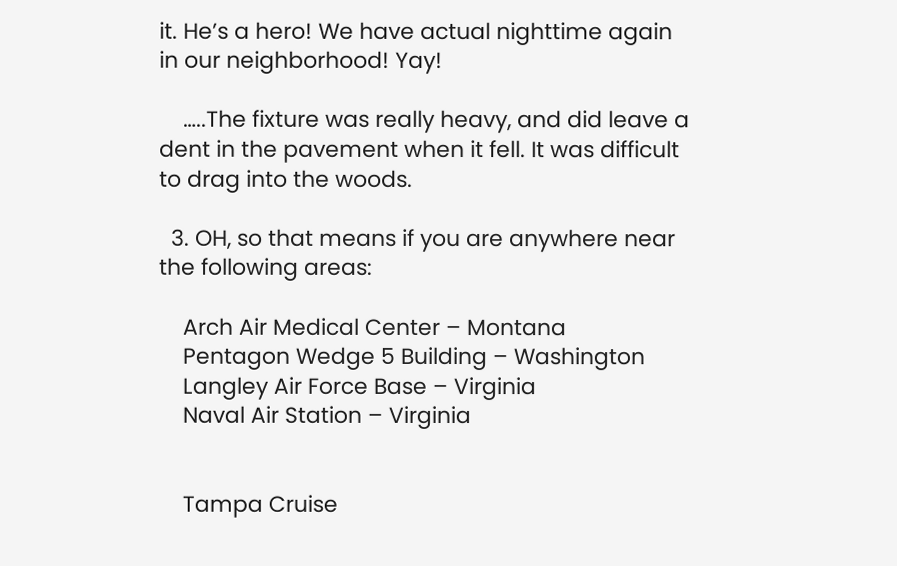it. He’s a hero! We have actual nighttime again in our neighborhood! Yay!

    …..The fixture was really heavy, and did leave a dent in the pavement when it fell. It was difficult to drag into the woods.

  3. OH, so that means if you are anywhere near the following areas:

    Arch Air Medical Center – Montana
    Pentagon Wedge 5 Building – Washington
    Langley Air Force Base – Virginia
    Naval Air Station – Virginia


    Tampa Cruise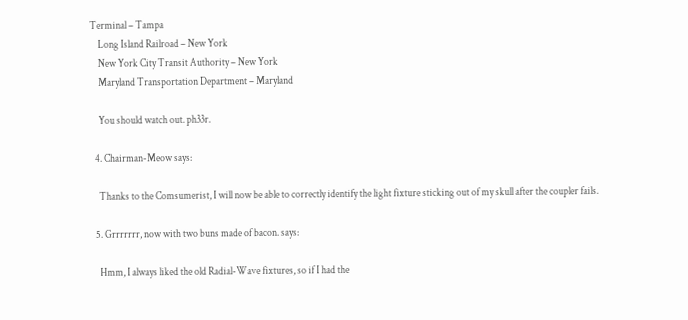Terminal – Tampa
    Long Island Railroad – New York
    New York City Transit Authority – New York
    Maryland Transportation Department – Maryland

    You should watch out. ph33r.

  4. Chairman-Meow says:

    Thanks to the Comsumerist, I will now be able to correctly identify the light fixture sticking out of my skull after the coupler fails.

  5. Grrrrrrr, now with two buns made of bacon. says:

    Hmm, I always liked the old Radial-Wave fixtures, so if I had the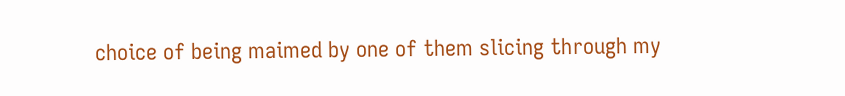choice of being maimed by one of them slicing through my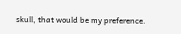skull, that would be my preference.